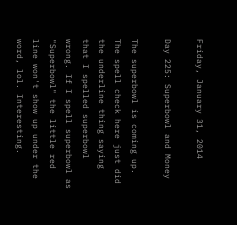Friday, January 31, 2014

Day 225: Superbowl and Money

The superbowl is coming up. The spell check here just did the underline thing saying that I spelled superbowl wrong. If I spell superbowl as "Superbowl" the little red line won't show up under the word, lol. Interesting.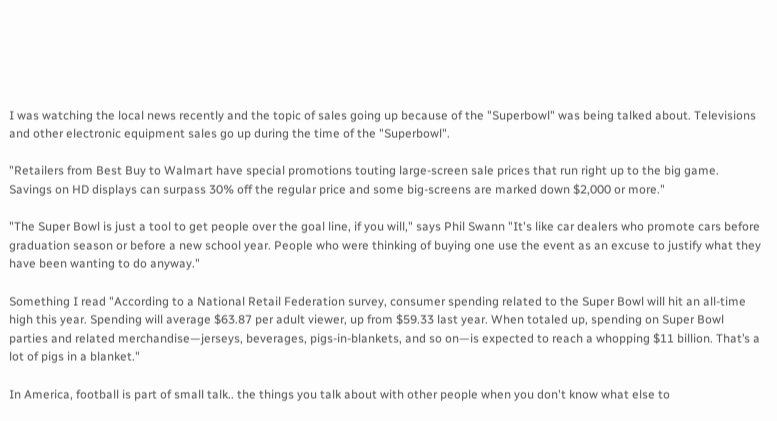I was watching the local news recently and the topic of sales going up because of the "Superbowl" was being talked about. Televisions and other electronic equipment sales go up during the time of the "Superbowl".

"Retailers from Best Buy to Walmart have special promotions touting large-screen sale prices that run right up to the big game. Savings on HD displays can surpass 30% off the regular price and some big-screens are marked down $2,000 or more."

"The Super Bowl is just a tool to get people over the goal line, if you will," says Phil Swann "It's like car dealers who promote cars before graduation season or before a new school year. People who were thinking of buying one use the event as an excuse to justify what they have been wanting to do anyway."

Something I read "According to a National Retail Federation survey, consumer spending related to the Super Bowl will hit an all-time high this year. Spending will average $63.87 per adult viewer, up from $59.33 last year. When totaled up, spending on Super Bowl parties and related merchandise—jerseys, beverages, pigs-in-blankets, and so on—is expected to reach a whopping $11 billion. That’s a lot of pigs in a blanket."

In America, football is part of small talk.. the things you talk about with other people when you don't know what else to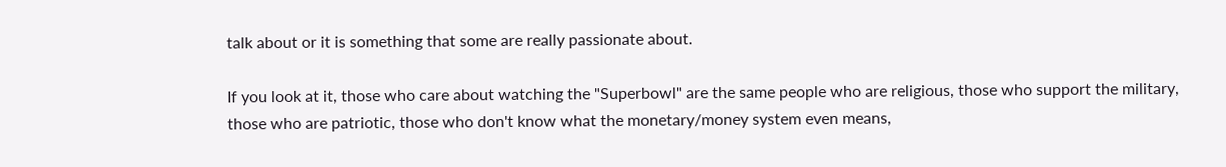talk about or it is something that some are really passionate about.

If you look at it, those who care about watching the "Superbowl" are the same people who are religious, those who support the military, those who are patriotic, those who don't know what the monetary/money system even means,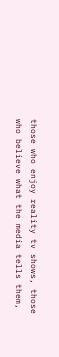those who enjoy reality tv shows, those who believe what the media tells them,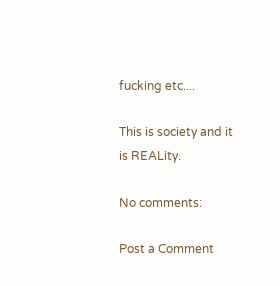fucking etc....

This is society and it is REALity.

No comments:

Post a Comment